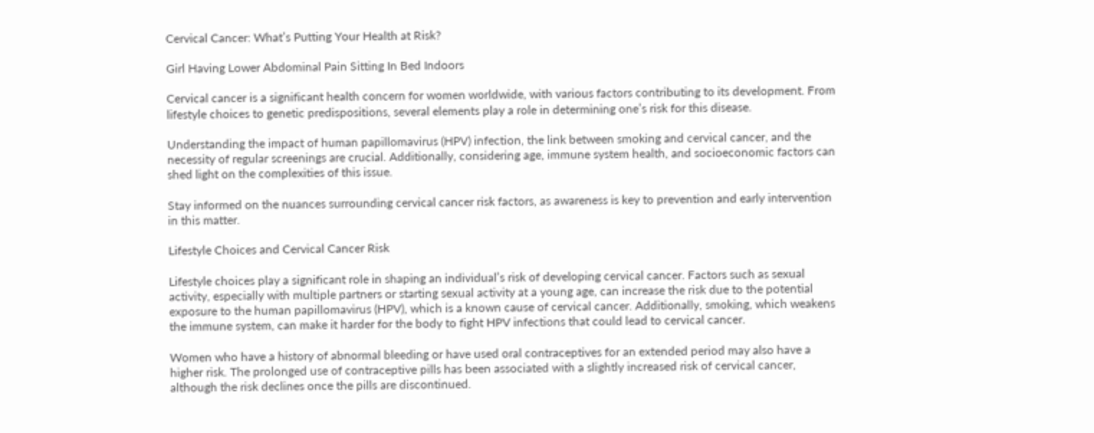Cervical Cancer: What’s Putting Your Health at Risk?

Girl Having Lower Abdominal Pain Sitting In Bed Indoors

Cervical cancer is a significant health concern for women worldwide, with various factors contributing to its development. From lifestyle choices to genetic predispositions, several elements play a role in determining one’s risk for this disease.

Understanding the impact of human papillomavirus (HPV) infection, the link between smoking and cervical cancer, and the necessity of regular screenings are crucial. Additionally, considering age, immune system health, and socioeconomic factors can shed light on the complexities of this issue.

Stay informed on the nuances surrounding cervical cancer risk factors, as awareness is key to prevention and early intervention in this matter.

Lifestyle Choices and Cervical Cancer Risk

Lifestyle choices play a significant role in shaping an individual’s risk of developing cervical cancer. Factors such as sexual activity, especially with multiple partners or starting sexual activity at a young age, can increase the risk due to the potential exposure to the human papillomavirus (HPV), which is a known cause of cervical cancer. Additionally, smoking, which weakens the immune system, can make it harder for the body to fight HPV infections that could lead to cervical cancer.

Women who have a history of abnormal bleeding or have used oral contraceptives for an extended period may also have a higher risk. The prolonged use of contraceptive pills has been associated with a slightly increased risk of cervical cancer, although the risk declines once the pills are discontinued.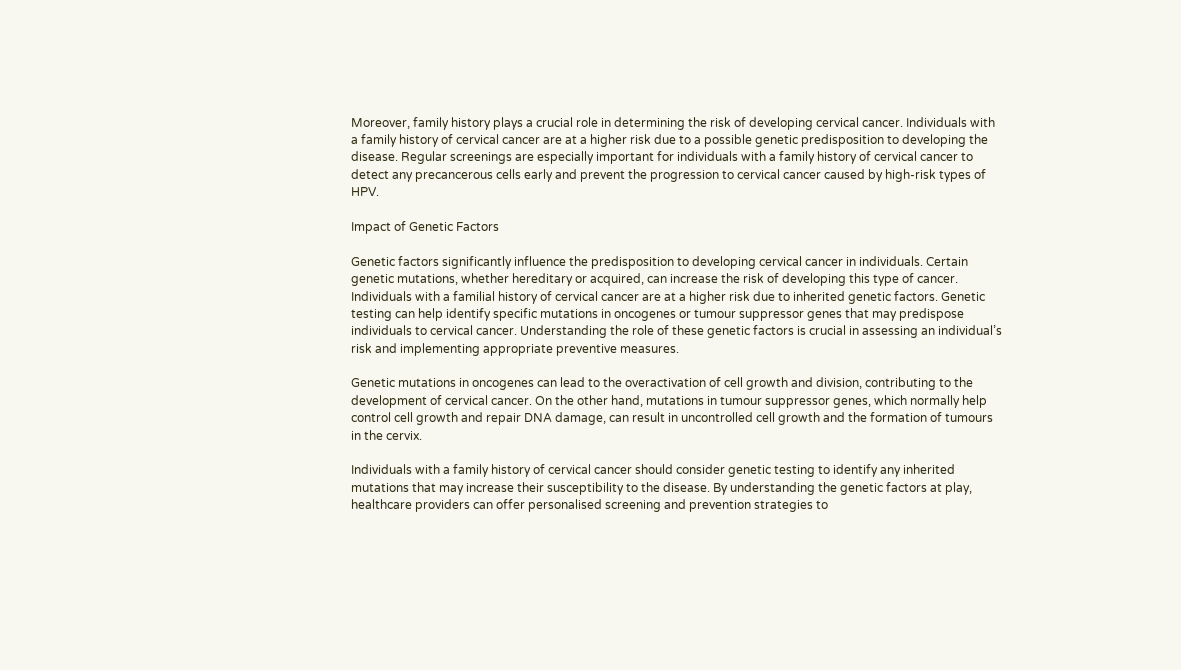Moreover, family history plays a crucial role in determining the risk of developing cervical cancer. Individuals with a family history of cervical cancer are at a higher risk due to a possible genetic predisposition to developing the disease. Regular screenings are especially important for individuals with a family history of cervical cancer to detect any precancerous cells early and prevent the progression to cervical cancer caused by high-risk types of HPV.

Impact of Genetic Factors

Genetic factors significantly influence the predisposition to developing cervical cancer in individuals. Certain genetic mutations, whether hereditary or acquired, can increase the risk of developing this type of cancer. Individuals with a familial history of cervical cancer are at a higher risk due to inherited genetic factors. Genetic testing can help identify specific mutations in oncogenes or tumour suppressor genes that may predispose individuals to cervical cancer. Understanding the role of these genetic factors is crucial in assessing an individual’s risk and implementing appropriate preventive measures.

Genetic mutations in oncogenes can lead to the overactivation of cell growth and division, contributing to the development of cervical cancer. On the other hand, mutations in tumour suppressor genes, which normally help control cell growth and repair DNA damage, can result in uncontrolled cell growth and the formation of tumours in the cervix.

Individuals with a family history of cervical cancer should consider genetic testing to identify any inherited mutations that may increase their susceptibility to the disease. By understanding the genetic factors at play, healthcare providers can offer personalised screening and prevention strategies to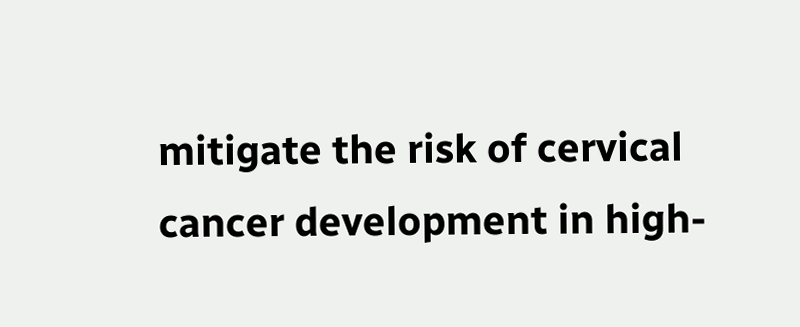mitigate the risk of cervical cancer development in high-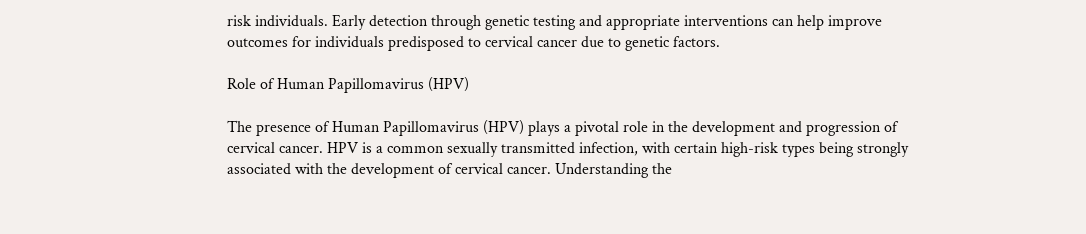risk individuals. Early detection through genetic testing and appropriate interventions can help improve outcomes for individuals predisposed to cervical cancer due to genetic factors.

Role of Human Papillomavirus (HPV)

The presence of Human Papillomavirus (HPV) plays a pivotal role in the development and progression of cervical cancer. HPV is a common sexually transmitted infection, with certain high-risk types being strongly associated with the development of cervical cancer. Understanding the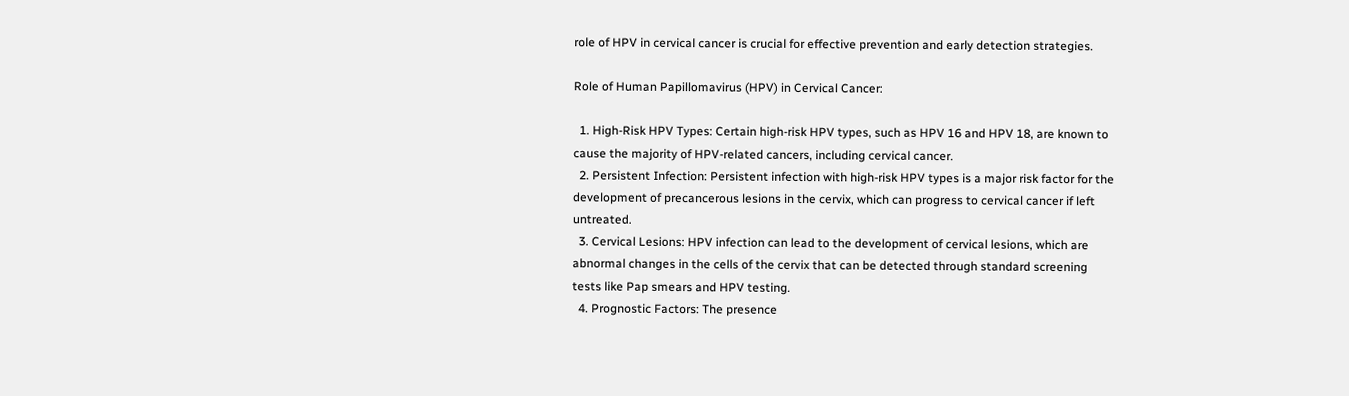role of HPV in cervical cancer is crucial for effective prevention and early detection strategies.

Role of Human Papillomavirus (HPV) in Cervical Cancer:

  1. High-Risk HPV Types: Certain high-risk HPV types, such as HPV 16 and HPV 18, are known to cause the majority of HPV-related cancers, including cervical cancer.
  2. Persistent Infection: Persistent infection with high-risk HPV types is a major risk factor for the development of precancerous lesions in the cervix, which can progress to cervical cancer if left untreated.
  3. Cervical Lesions: HPV infection can lead to the development of cervical lesions, which are abnormal changes in the cells of the cervix that can be detected through standard screening tests like Pap smears and HPV testing.
  4. Prognostic Factors: The presence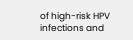of high-risk HPV infections and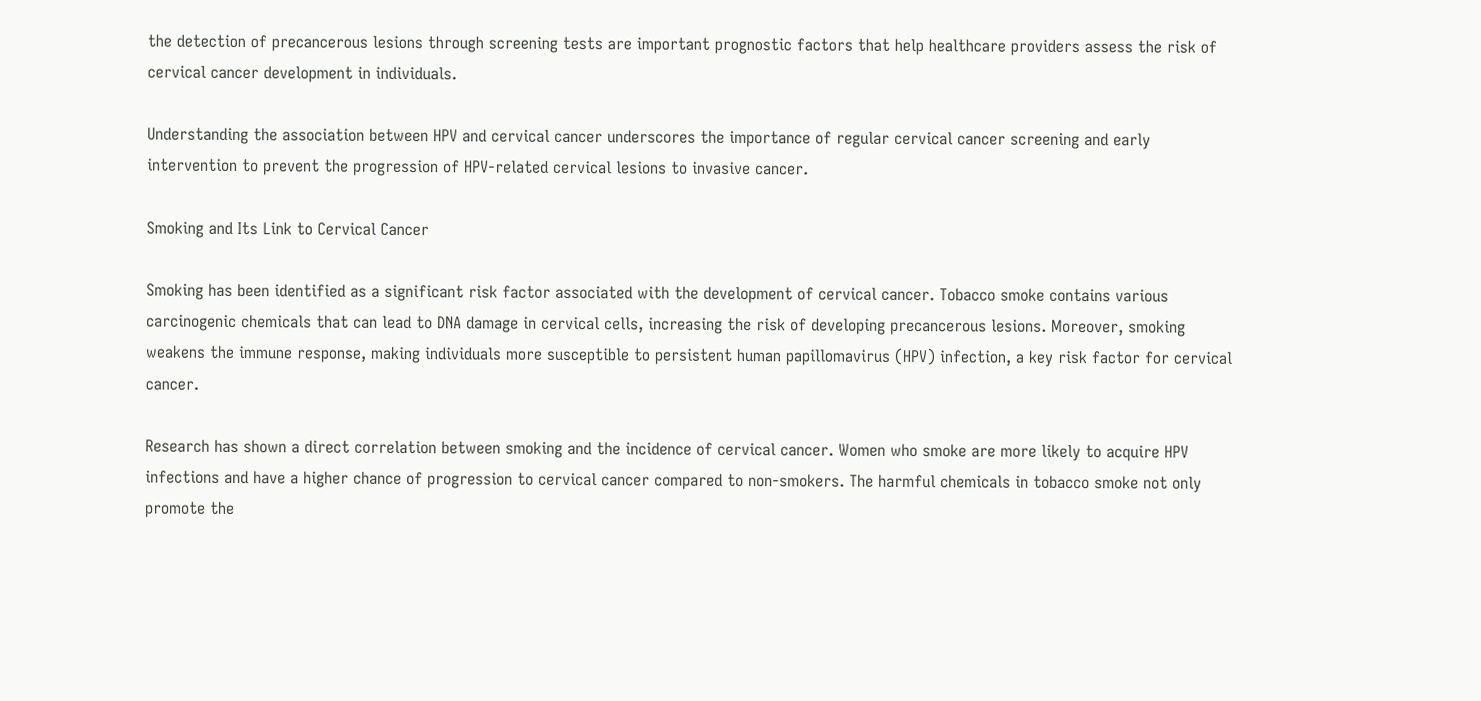the detection of precancerous lesions through screening tests are important prognostic factors that help healthcare providers assess the risk of cervical cancer development in individuals.

Understanding the association between HPV and cervical cancer underscores the importance of regular cervical cancer screening and early intervention to prevent the progression of HPV-related cervical lesions to invasive cancer.

Smoking and Its Link to Cervical Cancer

Smoking has been identified as a significant risk factor associated with the development of cervical cancer. Tobacco smoke contains various carcinogenic chemicals that can lead to DNA damage in cervical cells, increasing the risk of developing precancerous lesions. Moreover, smoking weakens the immune response, making individuals more susceptible to persistent human papillomavirus (HPV) infection, a key risk factor for cervical cancer.

Research has shown a direct correlation between smoking and the incidence of cervical cancer. Women who smoke are more likely to acquire HPV infections and have a higher chance of progression to cervical cancer compared to non-smokers. The harmful chemicals in tobacco smoke not only promote the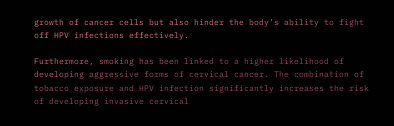growth of cancer cells but also hinder the body’s ability to fight off HPV infections effectively.

Furthermore, smoking has been linked to a higher likelihood of developing aggressive forms of cervical cancer. The combination of tobacco exposure and HPV infection significantly increases the risk of developing invasive cervical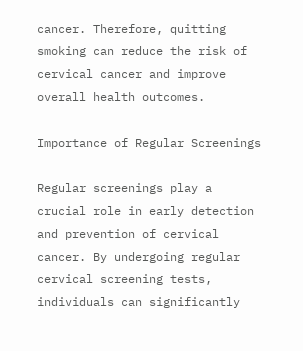cancer. Therefore, quitting smoking can reduce the risk of cervical cancer and improve overall health outcomes.

Importance of Regular Screenings

Regular screenings play a crucial role in early detection and prevention of cervical cancer. By undergoing regular cervical screening tests, individuals can significantly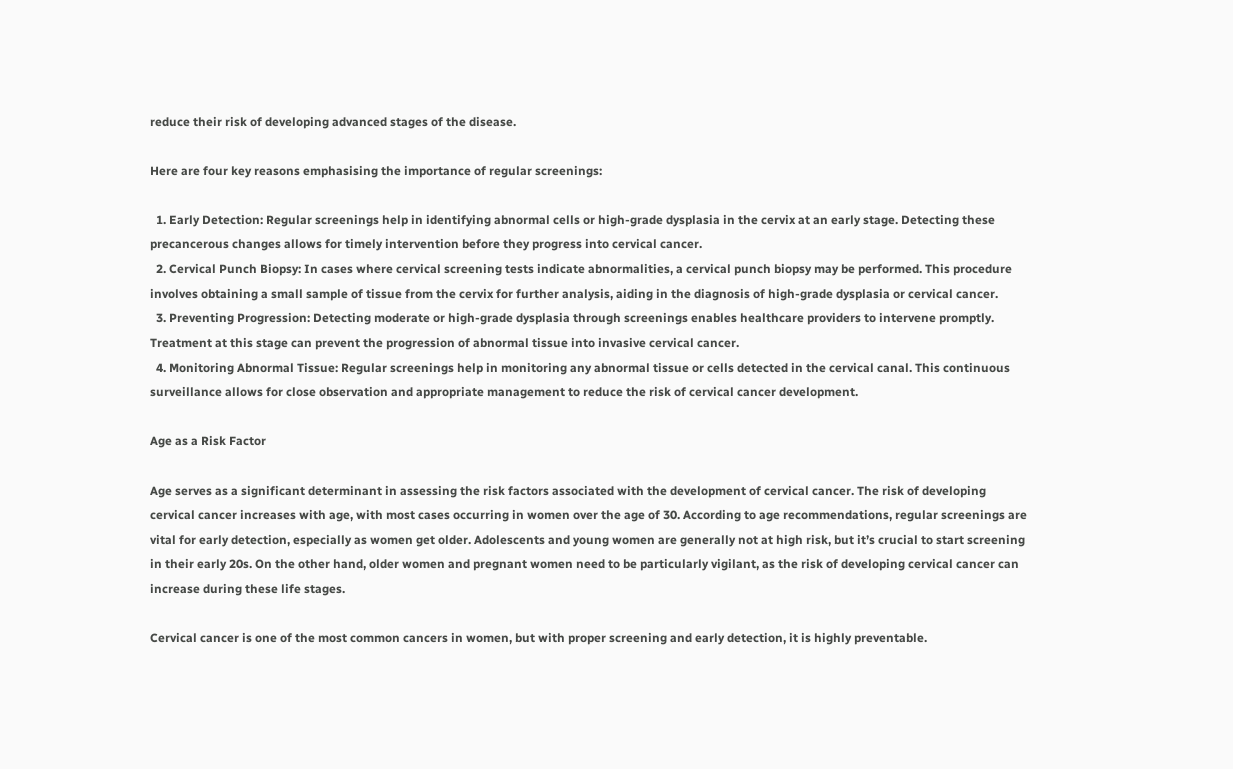reduce their risk of developing advanced stages of the disease.

Here are four key reasons emphasising the importance of regular screenings:

  1. Early Detection: Regular screenings help in identifying abnormal cells or high-grade dysplasia in the cervix at an early stage. Detecting these precancerous changes allows for timely intervention before they progress into cervical cancer.
  2. Cervical Punch Biopsy: In cases where cervical screening tests indicate abnormalities, a cervical punch biopsy may be performed. This procedure involves obtaining a small sample of tissue from the cervix for further analysis, aiding in the diagnosis of high-grade dysplasia or cervical cancer.
  3. Preventing Progression: Detecting moderate or high-grade dysplasia through screenings enables healthcare providers to intervene promptly. Treatment at this stage can prevent the progression of abnormal tissue into invasive cervical cancer.
  4. Monitoring Abnormal Tissue: Regular screenings help in monitoring any abnormal tissue or cells detected in the cervical canal. This continuous surveillance allows for close observation and appropriate management to reduce the risk of cervical cancer development.

Age as a Risk Factor

Age serves as a significant determinant in assessing the risk factors associated with the development of cervical cancer. The risk of developing cervical cancer increases with age, with most cases occurring in women over the age of 30. According to age recommendations, regular screenings are vital for early detection, especially as women get older. Adolescents and young women are generally not at high risk, but it’s crucial to start screening in their early 20s. On the other hand, older women and pregnant women need to be particularly vigilant, as the risk of developing cervical cancer can increase during these life stages.

Cervical cancer is one of the most common cancers in women, but with proper screening and early detection, it is highly preventable.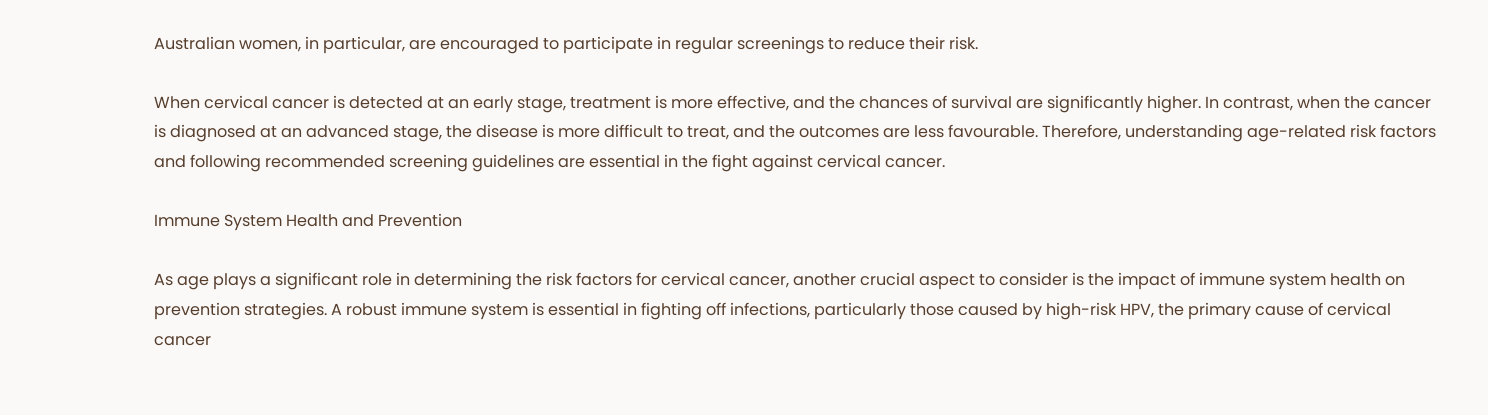Australian women, in particular, are encouraged to participate in regular screenings to reduce their risk.

When cervical cancer is detected at an early stage, treatment is more effective, and the chances of survival are significantly higher. In contrast, when the cancer is diagnosed at an advanced stage, the disease is more difficult to treat, and the outcomes are less favourable. Therefore, understanding age-related risk factors and following recommended screening guidelines are essential in the fight against cervical cancer.

Immune System Health and Prevention

As age plays a significant role in determining the risk factors for cervical cancer, another crucial aspect to consider is the impact of immune system health on prevention strategies. A robust immune system is essential in fighting off infections, particularly those caused by high-risk HPV, the primary cause of cervical cancer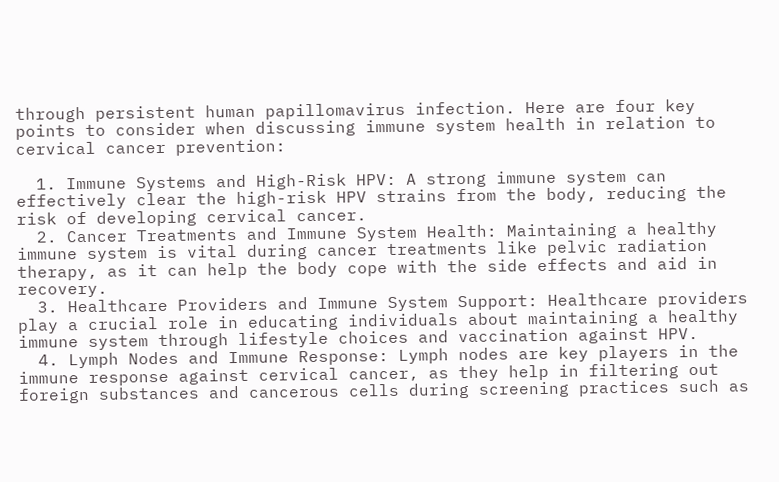through persistent human papillomavirus infection. Here are four key points to consider when discussing immune system health in relation to cervical cancer prevention:

  1. Immune Systems and High-Risk HPV: A strong immune system can effectively clear the high-risk HPV strains from the body, reducing the risk of developing cervical cancer.
  2. Cancer Treatments and Immune System Health: Maintaining a healthy immune system is vital during cancer treatments like pelvic radiation therapy, as it can help the body cope with the side effects and aid in recovery.
  3. Healthcare Providers and Immune System Support: Healthcare providers play a crucial role in educating individuals about maintaining a healthy immune system through lifestyle choices and vaccination against HPV.
  4. Lymph Nodes and Immune Response: Lymph nodes are key players in the immune response against cervical cancer, as they help in filtering out foreign substances and cancerous cells during screening practices such as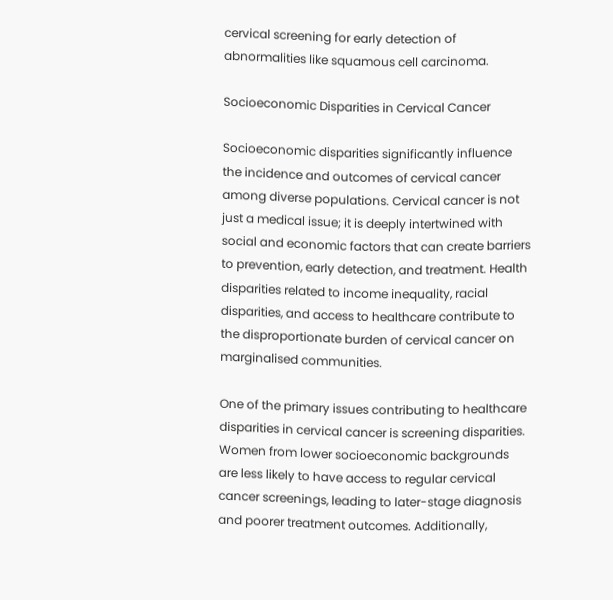cervical screening for early detection of abnormalities like squamous cell carcinoma.

Socioeconomic Disparities in Cervical Cancer

Socioeconomic disparities significantly influence the incidence and outcomes of cervical cancer among diverse populations. Cervical cancer is not just a medical issue; it is deeply intertwined with social and economic factors that can create barriers to prevention, early detection, and treatment. Health disparities related to income inequality, racial disparities, and access to healthcare contribute to the disproportionate burden of cervical cancer on marginalised communities.

One of the primary issues contributing to healthcare disparities in cervical cancer is screening disparities. Women from lower socioeconomic backgrounds are less likely to have access to regular cervical cancer screenings, leading to later-stage diagnosis and poorer treatment outcomes. Additionally,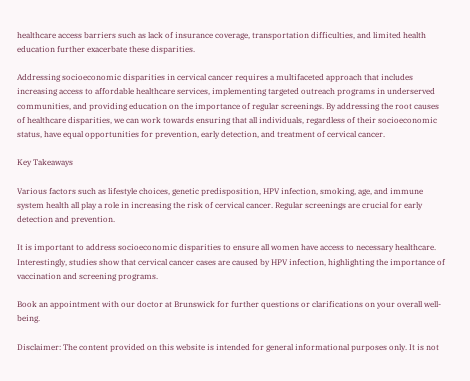healthcare access barriers such as lack of insurance coverage, transportation difficulties, and limited health education further exacerbate these disparities.

Addressing socioeconomic disparities in cervical cancer requires a multifaceted approach that includes increasing access to affordable healthcare services, implementing targeted outreach programs in underserved communities, and providing education on the importance of regular screenings. By addressing the root causes of healthcare disparities, we can work towards ensuring that all individuals, regardless of their socioeconomic status, have equal opportunities for prevention, early detection, and treatment of cervical cancer.

Key Takeaways

Various factors such as lifestyle choices, genetic predisposition, HPV infection, smoking, age, and immune system health all play a role in increasing the risk of cervical cancer. Regular screenings are crucial for early detection and prevention.

It is important to address socioeconomic disparities to ensure all women have access to necessary healthcare. Interestingly, studies show that cervical cancer cases are caused by HPV infection, highlighting the importance of vaccination and screening programs.

Book an appointment with our doctor at Brunswick for further questions or clarifications on your overall well-being.

Disclaimer: The content provided on this website is intended for general informational purposes only. It is not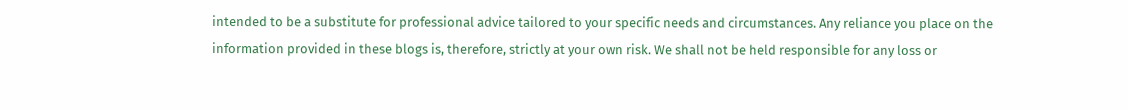intended to be a substitute for professional advice tailored to your specific needs and circumstances. Any reliance you place on the information provided in these blogs is, therefore, strictly at your own risk. We shall not be held responsible for any loss or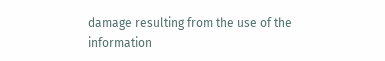damage resulting from the use of the information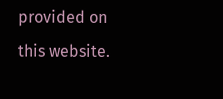provided on this website.